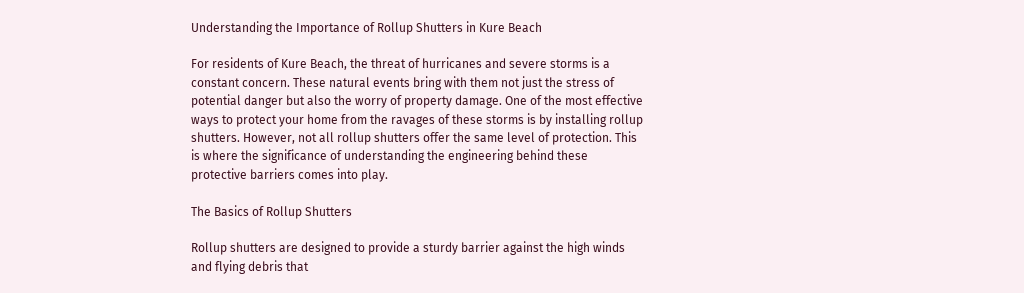Understanding the Importance of Rollup Shutters in Kure Beach

For residents of Kure Beach, the threat of hurricanes and severe storms is a constant concern. These natural events bring with them not just the stress of potential danger but also the worry of property damage. One of the most effective ways to protect your home from the ravages of these storms is by installing rollup shutters. However, not all rollup shutters offer the same level of protection. This is where the significance of understanding the engineering behind these protective barriers comes into play.

The Basics of Rollup Shutters

Rollup shutters are designed to provide a sturdy barrier against the high winds and flying debris that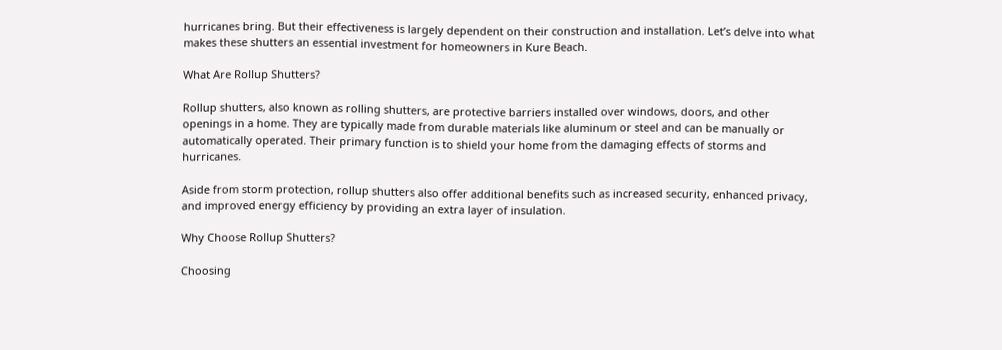hurricanes bring. But their effectiveness is largely dependent on their construction and installation. Let’s delve into what makes these shutters an essential investment for homeowners in Kure Beach.

What Are Rollup Shutters?

Rollup shutters, also known as rolling shutters, are protective barriers installed over windows, doors, and other openings in a home. They are typically made from durable materials like aluminum or steel and can be manually or automatically operated. Their primary function is to shield your home from the damaging effects of storms and hurricanes.

Aside from storm protection, rollup shutters also offer additional benefits such as increased security, enhanced privacy, and improved energy efficiency by providing an extra layer of insulation.

Why Choose Rollup Shutters?

Choosing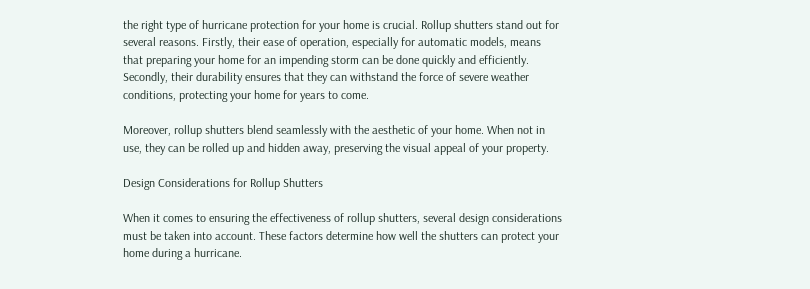the right type of hurricane protection for your home is crucial. Rollup shutters stand out for several reasons. Firstly, their ease of operation, especially for automatic models, means that preparing your home for an impending storm can be done quickly and efficiently. Secondly, their durability ensures that they can withstand the force of severe weather conditions, protecting your home for years to come.

Moreover, rollup shutters blend seamlessly with the aesthetic of your home. When not in use, they can be rolled up and hidden away, preserving the visual appeal of your property.

Design Considerations for Rollup Shutters

When it comes to ensuring the effectiveness of rollup shutters, several design considerations must be taken into account. These factors determine how well the shutters can protect your home during a hurricane.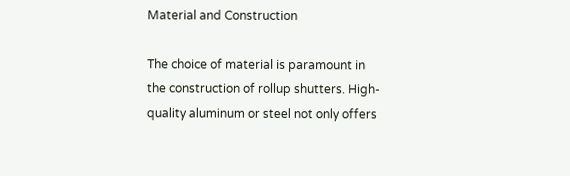Material and Construction

The choice of material is paramount in the construction of rollup shutters. High-quality aluminum or steel not only offers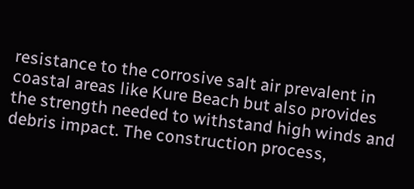resistance to the corrosive salt air prevalent in coastal areas like Kure Beach but also provides the strength needed to withstand high winds and debris impact. The construction process,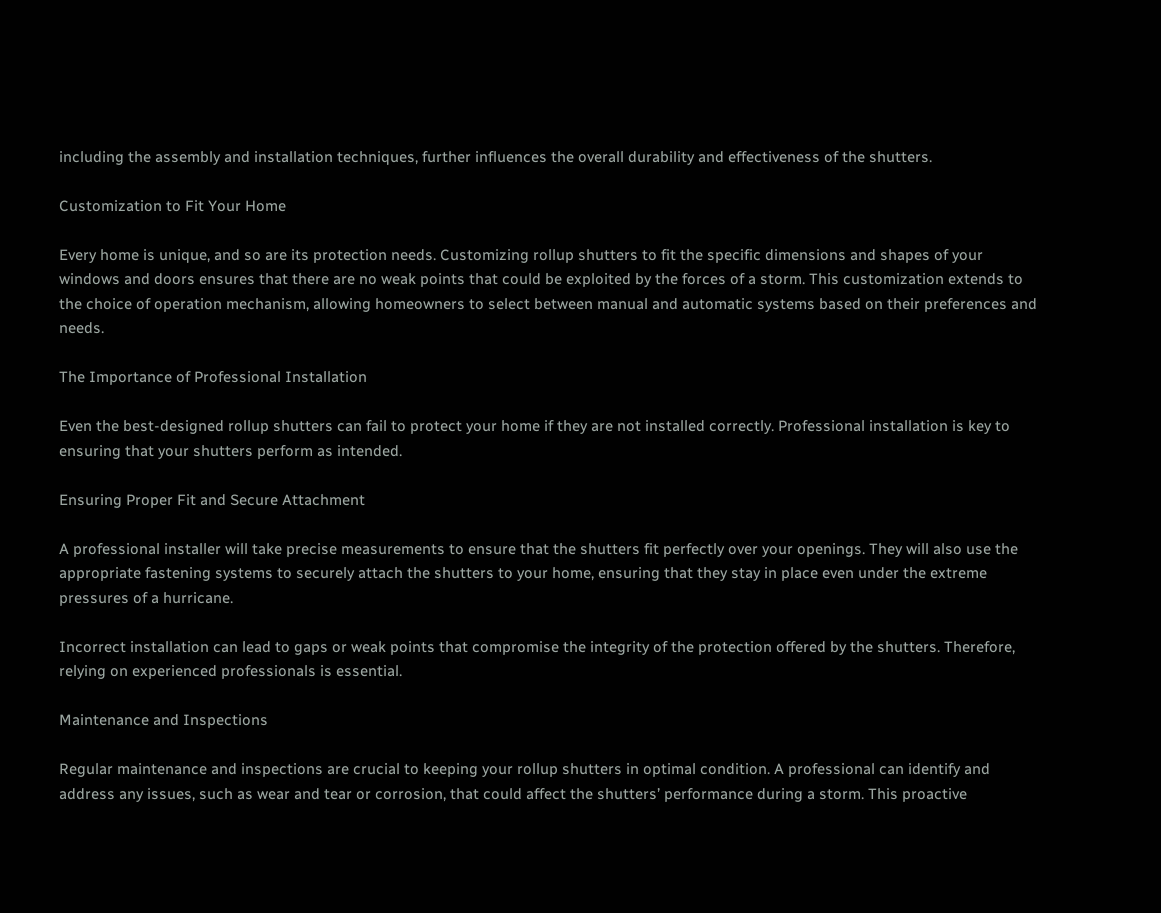including the assembly and installation techniques, further influences the overall durability and effectiveness of the shutters.

Customization to Fit Your Home

Every home is unique, and so are its protection needs. Customizing rollup shutters to fit the specific dimensions and shapes of your windows and doors ensures that there are no weak points that could be exploited by the forces of a storm. This customization extends to the choice of operation mechanism, allowing homeowners to select between manual and automatic systems based on their preferences and needs.

The Importance of Professional Installation

Even the best-designed rollup shutters can fail to protect your home if they are not installed correctly. Professional installation is key to ensuring that your shutters perform as intended.

Ensuring Proper Fit and Secure Attachment

A professional installer will take precise measurements to ensure that the shutters fit perfectly over your openings. They will also use the appropriate fastening systems to securely attach the shutters to your home, ensuring that they stay in place even under the extreme pressures of a hurricane.

Incorrect installation can lead to gaps or weak points that compromise the integrity of the protection offered by the shutters. Therefore, relying on experienced professionals is essential.

Maintenance and Inspections

Regular maintenance and inspections are crucial to keeping your rollup shutters in optimal condition. A professional can identify and address any issues, such as wear and tear or corrosion, that could affect the shutters’ performance during a storm. This proactive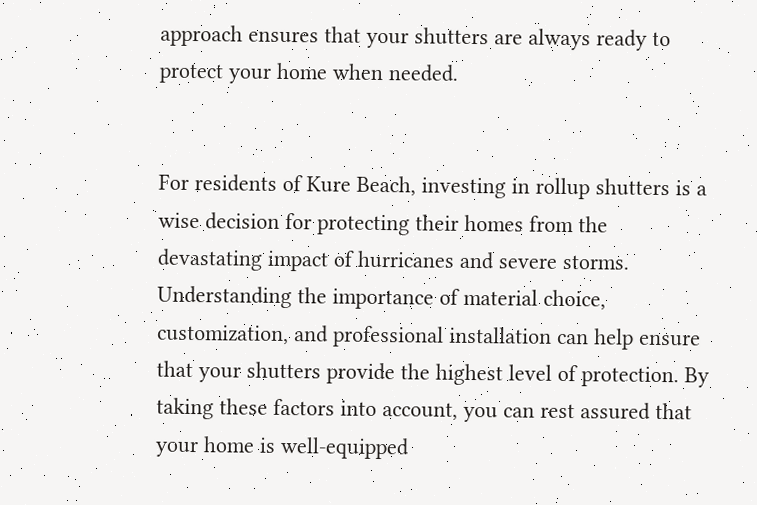approach ensures that your shutters are always ready to protect your home when needed.


For residents of Kure Beach, investing in rollup shutters is a wise decision for protecting their homes from the devastating impact of hurricanes and severe storms. Understanding the importance of material choice, customization, and professional installation can help ensure that your shutters provide the highest level of protection. By taking these factors into account, you can rest assured that your home is well-equipped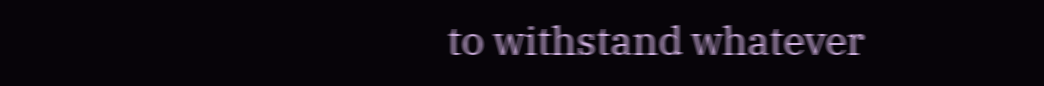to withstand whatever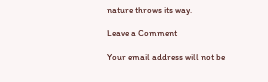nature throws its way.

Leave a Comment

Your email address will not be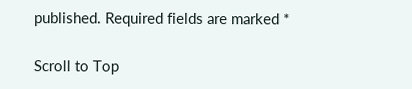published. Required fields are marked *

Scroll to Top